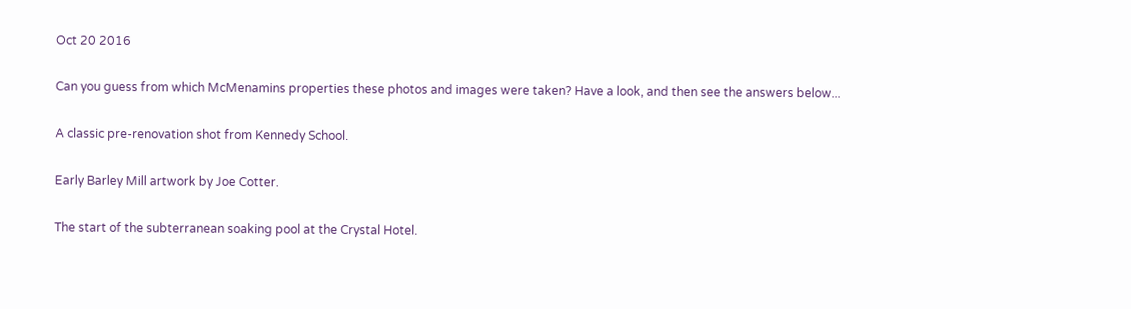Oct 20 2016

Can you guess from which McMenamins properties these photos and images were taken? Have a look, and then see the answers below...

A classic pre-renovation shot from Kennedy School.

Early Barley Mill artwork by Joe Cotter.

The start of the subterranean soaking pool at the Crystal Hotel.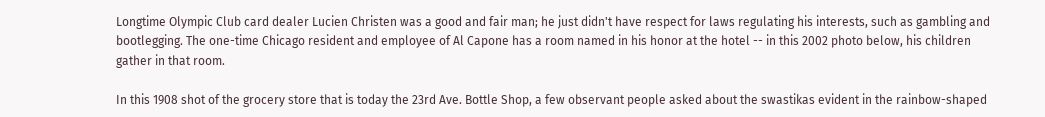Longtime Olympic Club card dealer Lucien Christen was a good and fair man; he just didn't have respect for laws regulating his interests, such as gambling and bootlegging. The one-time Chicago resident and employee of Al Capone has a room named in his honor at the hotel -- in this 2002 photo below, his children gather in that room.

In this 1908 shot of the grocery store that is today the 23rd Ave. Bottle Shop, a few observant people asked about the swastikas evident in the rainbow-shaped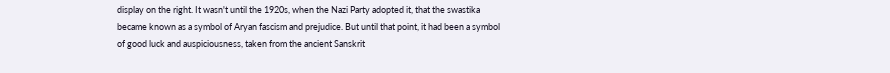display on the right. It wasn't until the 1920s, when the Nazi Party adopted it, that the swastika became known as a symbol of Aryan fascism and prejudice. But until that point, it had been a symbol of good luck and auspiciousness, taken from the ancient Sanskrit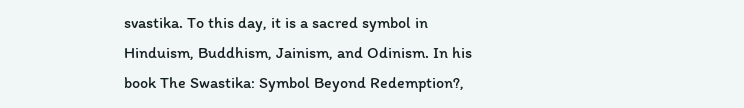svastika. To this day, it is a sacred symbol in Hinduism, Buddhism, Jainism, and Odinism. In his book The Swastika: Symbol Beyond Redemption?,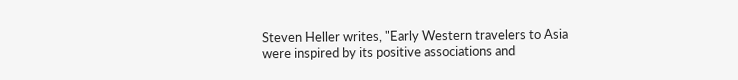Steven Heller writes, "Early Western travelers to Asia were inspired by its positive associations and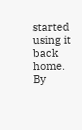started using it back home. By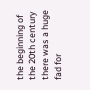the beginning of the 20th century there was a huge fad for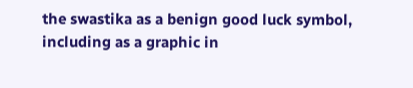the swastika as a benign good luck symbol, including as a graphic in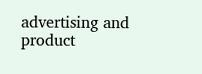advertising and product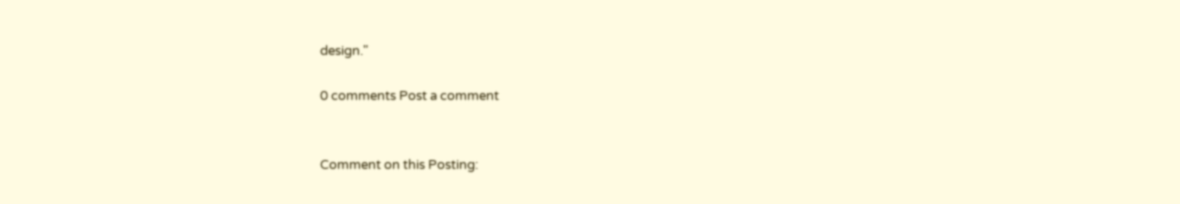design."

0 comments Post a comment


Comment on this Posting: